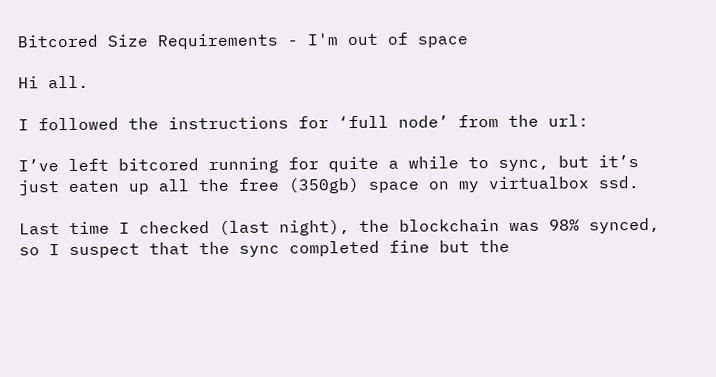Bitcored Size Requirements - I'm out of space

Hi all.

I followed the instructions for ‘full node’ from the url:

I’ve left bitcored running for quite a while to sync, but it’s just eaten up all the free (350gb) space on my virtualbox ssd.

Last time I checked (last night), the blockchain was 98% synced, so I suspect that the sync completed fine but the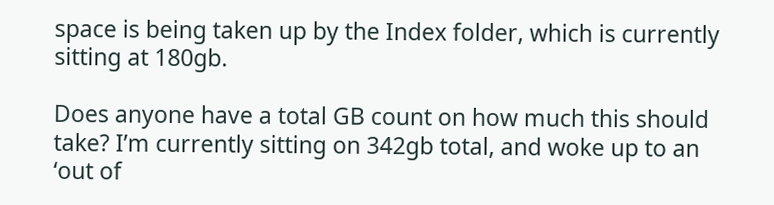space is being taken up by the Index folder, which is currently sitting at 180gb.

Does anyone have a total GB count on how much this should take? I’m currently sitting on 342gb total, and woke up to an ‘out of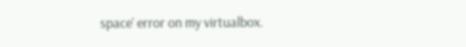space’ error on my virtualbox.